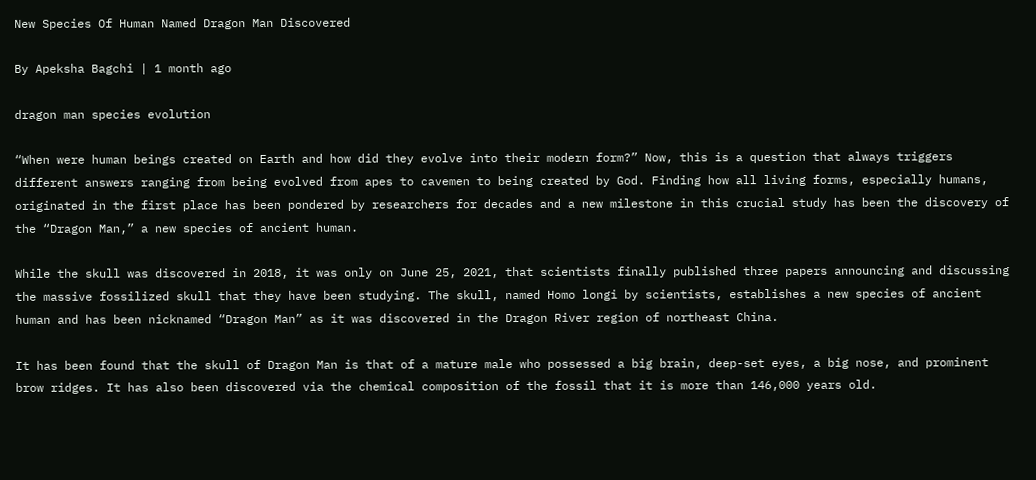New Species Of Human Named Dragon Man Discovered

By Apeksha Bagchi | 1 month ago

dragon man species evolution

“When were human beings created on Earth and how did they evolve into their modern form?” Now, this is a question that always triggers different answers ranging from being evolved from apes to cavemen to being created by God. Finding how all living forms, especially humans, originated in the first place has been pondered by researchers for decades and a new milestone in this crucial study has been the discovery of the “Dragon Man,” a new species of ancient human.

While the skull was discovered in 2018, it was only on June 25, 2021, that scientists finally published three papers announcing and discussing the massive fossilized skull that they have been studying. The skull, named Homo longi by scientists, establishes a new species of ancient human and has been nicknamed “Dragon Man” as it was discovered in the Dragon River region of northeast China.

It has been found that the skull of Dragon Man is that of a mature male who possessed a big brain, deep-set eyes, a big nose, and prominent brow ridges. It has also been discovered via the chemical composition of the fossil that it is more than 146,000 years old.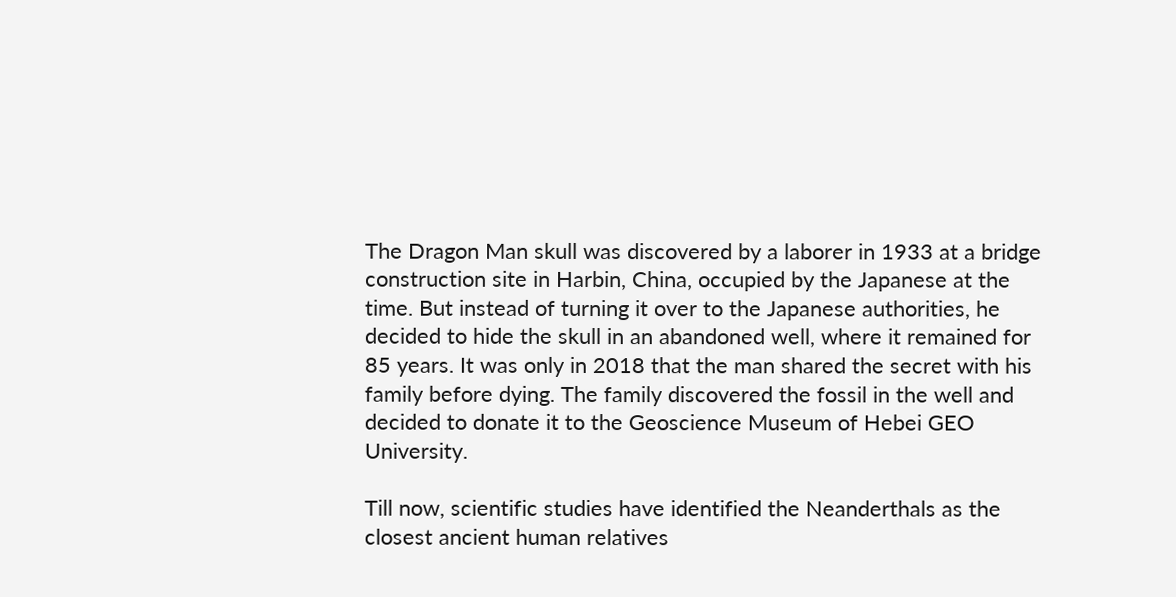The Dragon Man skull was discovered by a laborer in 1933 at a bridge construction site in Harbin, China, occupied by the Japanese at the time. But instead of turning it over to the Japanese authorities, he decided to hide the skull in an abandoned well, where it remained for 85 years. It was only in 2018 that the man shared the secret with his family before dying. The family discovered the fossil in the well and decided to donate it to the Geoscience Museum of Hebei GEO University.

Till now, scientific studies have identified the Neanderthals as the closest ancient human relatives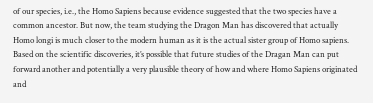of our species, i.e., the Homo Sapiens because evidence suggested that the two species have a common ancestor. But now, the team studying the Dragon Man has discovered that actually Homo longi is much closer to the modern human as it is the actual sister group of Homo sapiens. Based on the scientific discoveries, it’s possible that future studies of the Dragan Man can put forward another and potentially a very plausible theory of how and where Homo Sapiens originated and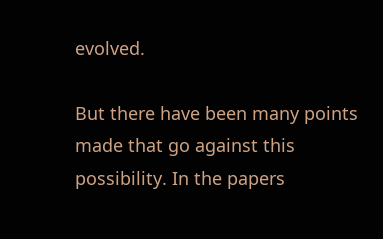evolved.

But there have been many points made that go against this possibility. In the papers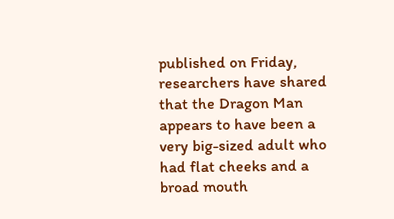published on Friday, researchers have shared that the Dragon Man appears to have been a very big-sized adult who had flat cheeks and a broad mouth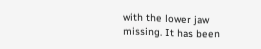with the lower jaw missing. It has been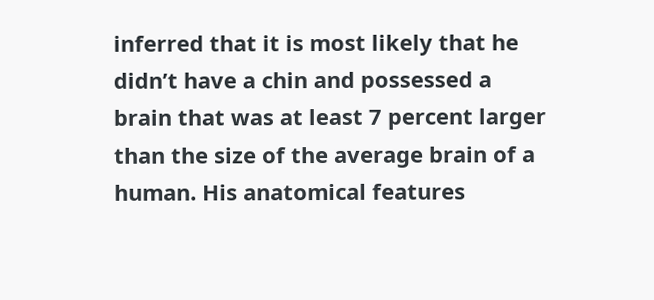inferred that it is most likely that he didn’t have a chin and possessed a brain that was at least 7 percent larger than the size of the average brain of a human. His anatomical features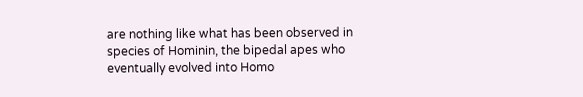are nothing like what has been observed in species of Hominin, the bipedal apes who eventually evolved into Homo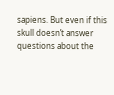sapiens. But even if this skull doesn’t answer questions about the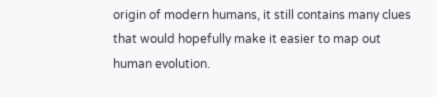origin of modern humans, it still contains many clues that would hopefully make it easier to map out human evolution.